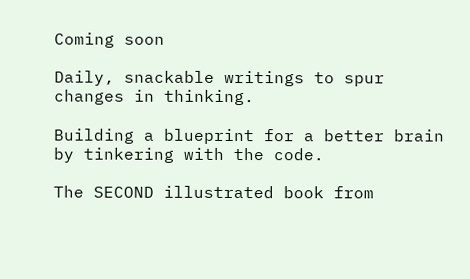Coming soon

Daily, snackable writings to spur changes in thinking.

Building a blueprint for a better brain by tinkering with the code.

The SECOND illustrated book from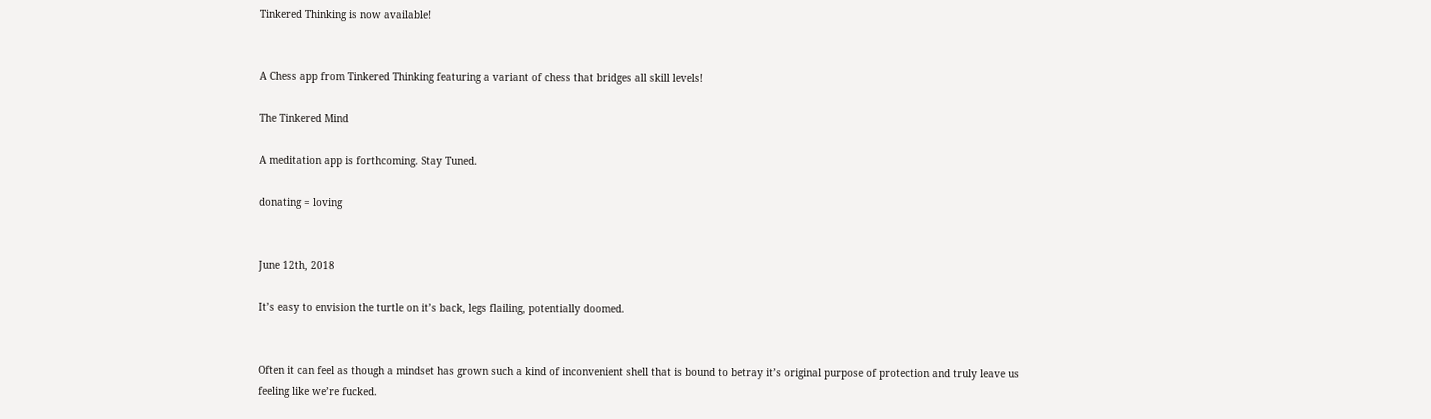Tinkered Thinking is now available!


A Chess app from Tinkered Thinking featuring a variant of chess that bridges all skill levels!

The Tinkered Mind

A meditation app is forthcoming. Stay Tuned.

donating = loving


June 12th, 2018

It’s easy to envision the turtle on it’s back, legs flailing, potentially doomed.


Often it can feel as though a mindset has grown such a kind of inconvenient shell that is bound to betray it’s original purpose of protection and truly leave us feeling like we’re fucked.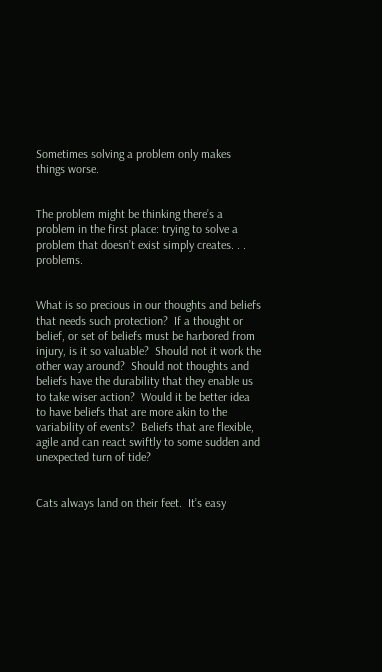Sometimes solving a problem only makes things worse.


The problem might be thinking there’s a problem in the first place: trying to solve a problem that doesn’t exist simply creates. . . problems.


What is so precious in our thoughts and beliefs that needs such protection?  If a thought or belief, or set of beliefs must be harbored from injury, is it so valuable?  Should not it work the other way around?  Should not thoughts and beliefs have the durability that they enable us to take wiser action?  Would it be better idea to have beliefs that are more akin to the variability of events?  Beliefs that are flexible, agile and can react swiftly to some sudden and unexpected turn of tide?


Cats always land on their feet.  It’s easy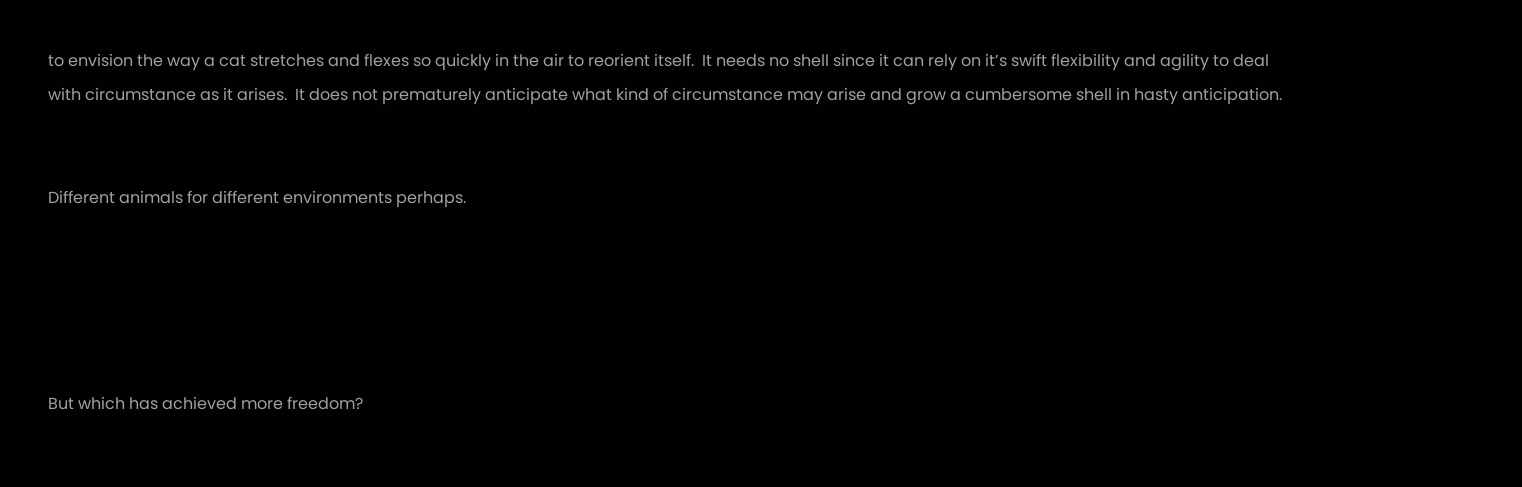to envision the way a cat stretches and flexes so quickly in the air to reorient itself.  It needs no shell since it can rely on it’s swift flexibility and agility to deal with circumstance as it arises.  It does not prematurely anticipate what kind of circumstance may arise and grow a cumbersome shell in hasty anticipation.


Different animals for different environments perhaps.





But which has achieved more freedom?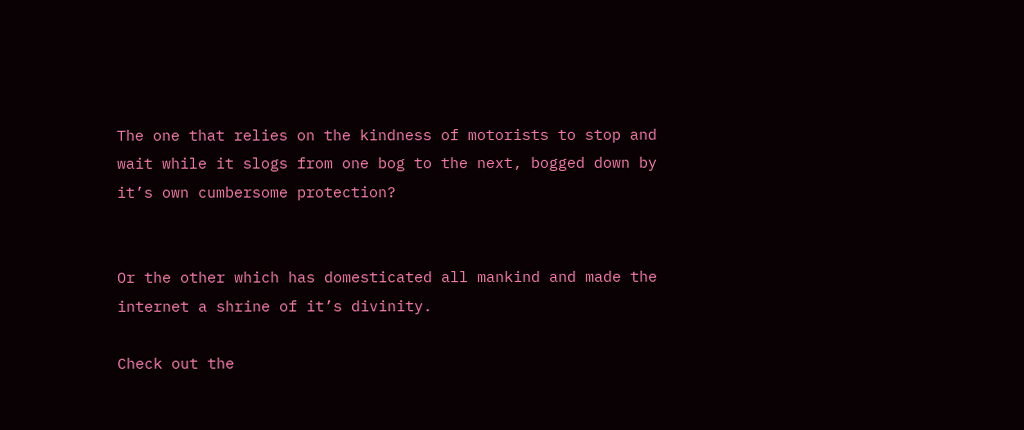The one that relies on the kindness of motorists to stop and wait while it slogs from one bog to the next, bogged down by it’s own cumbersome protection?


Or the other which has domesticated all mankind and made the internet a shrine of it’s divinity.

Check out the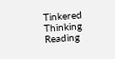Tinkered Thinking   Reading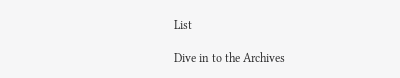List

Dive in to the Archives